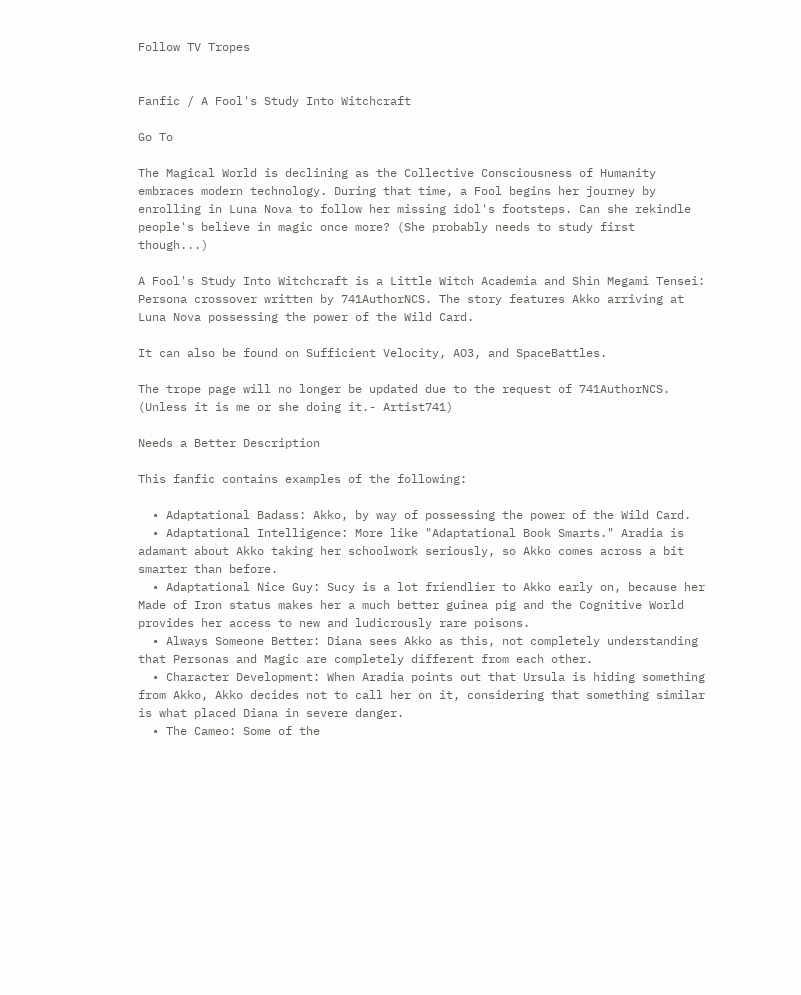Follow TV Tropes


Fanfic / A Fool's Study Into Witchcraft

Go To

The Magical World is declining as the Collective Consciousness of Humanity embraces modern technology. During that time, a Fool begins her journey by enrolling in Luna Nova to follow her missing idol's footsteps. Can she rekindle people's believe in magic once more? (She probably needs to study first though...)

A Fool's Study Into Witchcraft is a Little Witch Academia and Shin Megami Tensei: Persona crossover written by 741AuthorNCS. The story features Akko arriving at Luna Nova possessing the power of the Wild Card.

It can also be found on Sufficient Velocity, AO3, and SpaceBattles.

The trope page will no longer be updated due to the request of 741AuthorNCS. (Unless it is me or she doing it.- Artist741)

Needs a Better Description

This fanfic contains examples of the following:

  • Adaptational Badass: Akko, by way of possessing the power of the Wild Card.
  • Adaptational Intelligence: More like "Adaptational Book Smarts." Aradia is adamant about Akko taking her schoolwork seriously, so Akko comes across a bit smarter than before.
  • Adaptational Nice Guy: Sucy is a lot friendlier to Akko early on, because her Made of Iron status makes her a much better guinea pig and the Cognitive World provides her access to new and ludicrously rare poisons.
  • Always Someone Better: Diana sees Akko as this, not completely understanding that Personas and Magic are completely different from each other.
  • Character Development: When Aradia points out that Ursula is hiding something from Akko, Akko decides not to call her on it, considering that something similar is what placed Diana in severe danger.
  • The Cameo: Some of the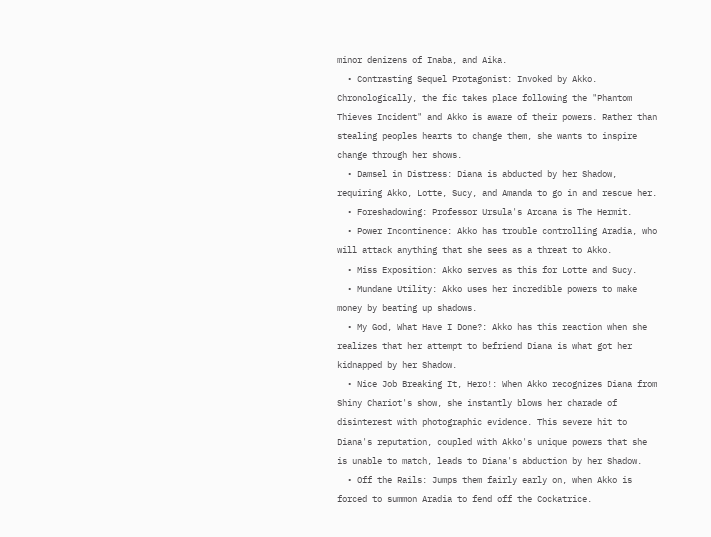minor denizens of Inaba, and Aika.
  • Contrasting Sequel Protagonist: Invoked by Akko. Chronologically, the fic takes place following the "Phantom Thieves Incident" and Akko is aware of their powers. Rather than stealing peoples hearts to change them, she wants to inspire change through her shows.
  • Damsel in Distress: Diana is abducted by her Shadow, requiring Akko, Lotte, Sucy, and Amanda to go in and rescue her.
  • Foreshadowing: Professor Ursula's Arcana is The Hermit.
  • Power Incontinence: Akko has trouble controlling Aradia, who will attack anything that she sees as a threat to Akko.
  • Miss Exposition: Akko serves as this for Lotte and Sucy.
  • Mundane Utility: Akko uses her incredible powers to make money by beating up shadows.
  • My God, What Have I Done?: Akko has this reaction when she realizes that her attempt to befriend Diana is what got her kidnapped by her Shadow.
  • Nice Job Breaking It, Hero!: When Akko recognizes Diana from Shiny Chariot's show, she instantly blows her charade of disinterest with photographic evidence. This severe hit to Diana's reputation, coupled with Akko's unique powers that she is unable to match, leads to Diana's abduction by her Shadow.
  • Off the Rails: Jumps them fairly early on, when Akko is forced to summon Aradia to fend off the Cockatrice.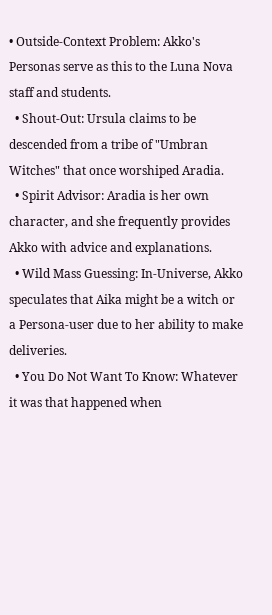• Outside-Context Problem: Akko's Personas serve as this to the Luna Nova staff and students.
  • Shout-Out: Ursula claims to be descended from a tribe of "Umbran Witches" that once worshiped Aradia.
  • Spirit Advisor: Aradia is her own character, and she frequently provides Akko with advice and explanations.
  • Wild Mass Guessing: In-Universe, Akko speculates that Aika might be a witch or a Persona-user due to her ability to make deliveries.
  • You Do Not Want To Know: Whatever it was that happened when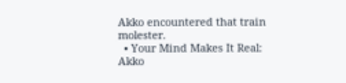Akko encountered that train molester.
  • Your Mind Makes It Real: Akko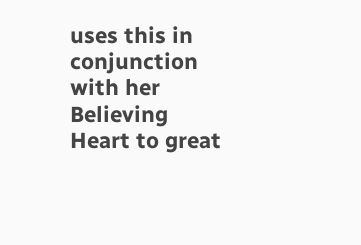uses this in conjunction with her Believing Heart to great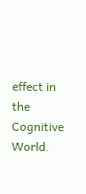effect in the Cognitive World.